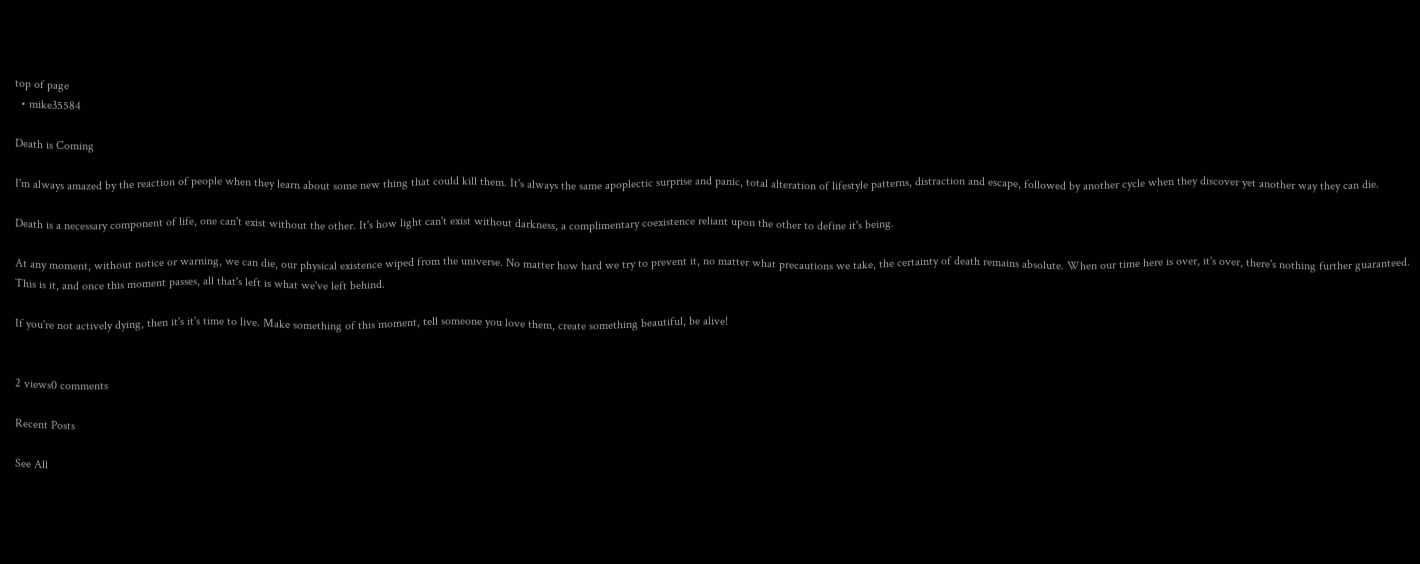top of page
  • mike35584

Death is Coming

I'm always amazed by the reaction of people when they learn about some new thing that could kill them. It's always the same apoplectic surprise and panic, total alteration of lifestyle patterns, distraction and escape, followed by another cycle when they discover yet another way they can die.

Death is a necessary component of life, one can't exist without the other. It's how light can't exist without darkness, a complimentary coexistence reliant upon the other to define it's being.

At any moment, without notice or warning, we can die, our physical existence wiped from the universe. No matter how hard we try to prevent it, no matter what precautions we take, the certainty of death remains absolute. When our time here is over, it's over, there's nothing further guaranteed. This is it, and once this moment passes, all that's left is what we've left behind.

If you're not actively dying, then it's it's time to live. Make something of this moment, tell someone you love them, create something beautiful, be alive!


2 views0 comments

Recent Posts

See All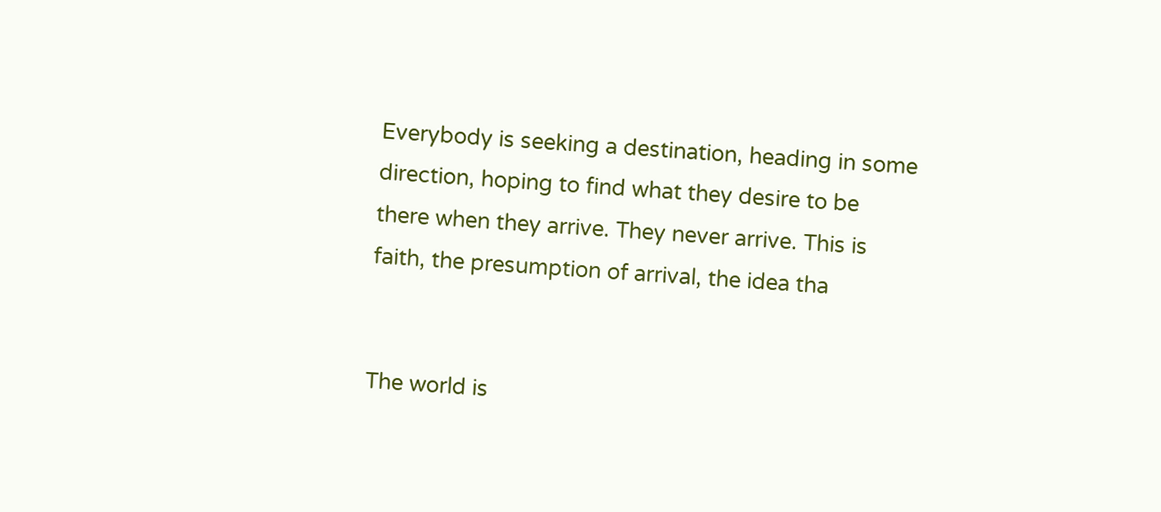Everybody is seeking a destination, heading in some direction, hoping to find what they desire to be there when they arrive. They never arrive. This is faith, the presumption of arrival, the idea tha


The world is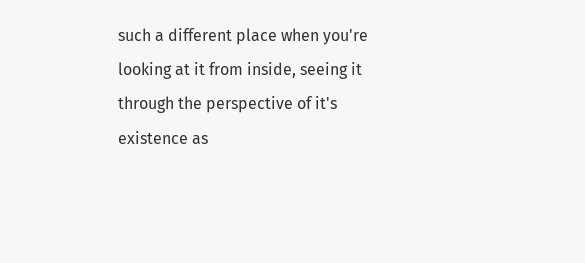such a different place when you're looking at it from inside, seeing it through the perspective of it's existence as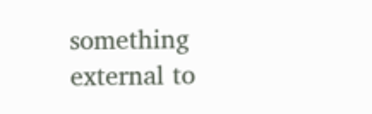something external to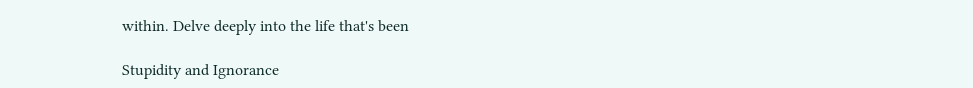within. Delve deeply into the life that's been

Stupidity and Ignorance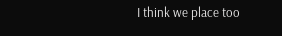I think we place too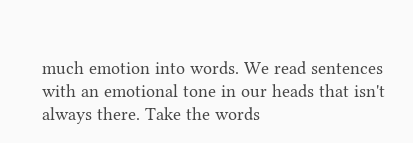much emotion into words. We read sentences with an emotional tone in our heads that isn't always there. Take the words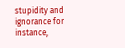stupidity and ignorance for instance,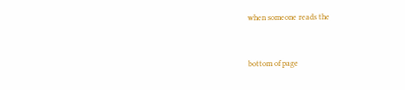when someone reads the


bottom of page